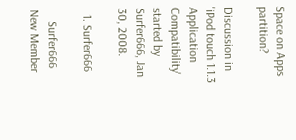Space on Apps partition?

Discussion in 'iPod touch 1.1.3 Application Compatibility' started by Surfer666, Jan 30, 2008.

  1. Surfer666

    Surfer666 New Member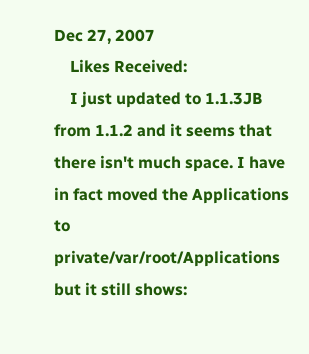Dec 27, 2007
    Likes Received:
    I just updated to 1.1.3JB from 1.1.2 and it seems that there isn't much space. I have in fact moved the Applications to private/var/root/Applications but it still shows: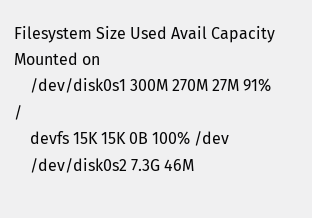Filesystem Size Used Avail Capacity Mounted on
    /dev/disk0s1 300M 270M 27M 91% /
    devfs 15K 15K 0B 100% /dev
    /dev/disk0s2 7.3G 46M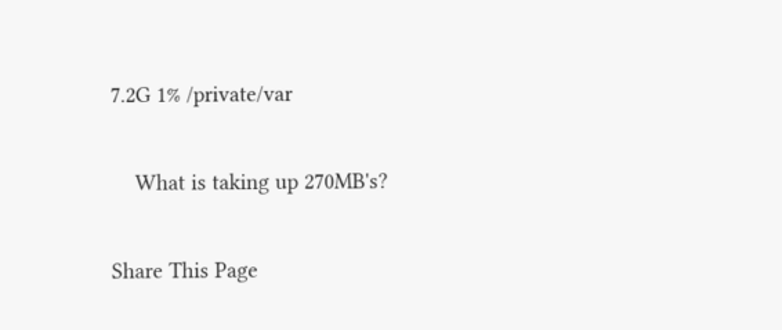7.2G 1% /private/var

    What is taking up 270MB's?

Share This Page